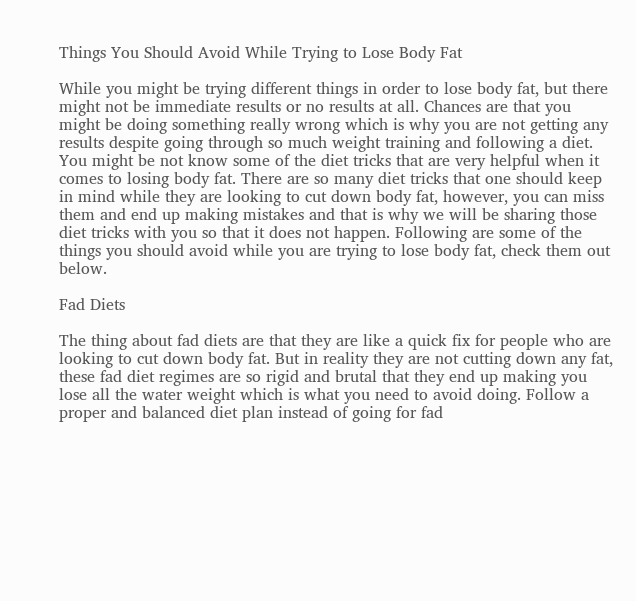Things You Should Avoid While Trying to Lose Body Fat

While you might be trying different things in order to lose body fat, but there might not be immediate results or no results at all. Chances are that you might be doing something really wrong which is why you are not getting any results despite going through so much weight training and following a diet. You might be not know some of the diet tricks that are very helpful when it comes to losing body fat. There are so many diet tricks that one should keep in mind while they are looking to cut down body fat, however, you can miss them and end up making mistakes and that is why we will be sharing those diet tricks with you so that it does not happen. Following are some of the things you should avoid while you are trying to lose body fat, check them out below.

Fad Diets

The thing about fad diets are that they are like a quick fix for people who are looking to cut down body fat. But in reality they are not cutting down any fat, these fad diet regimes are so rigid and brutal that they end up making you lose all the water weight which is what you need to avoid doing. Follow a proper and balanced diet plan instead of going for fad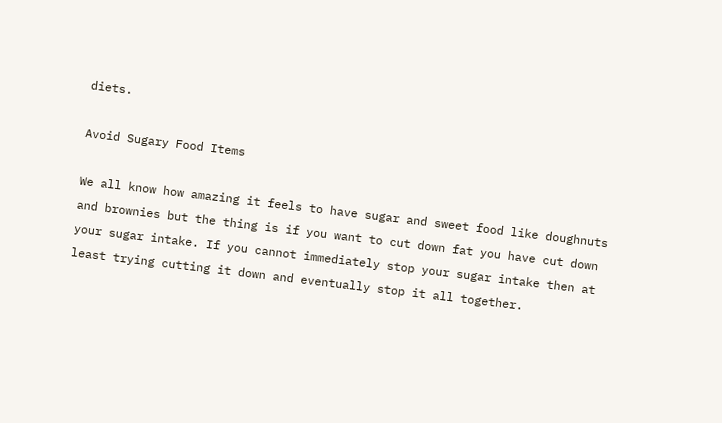diets.

Avoid Sugary Food Items

We all know how amazing it feels to have sugar and sweet food like doughnuts and brownies but the thing is if you want to cut down fat you have cut down your sugar intake. If you cannot immediately stop your sugar intake then at least trying cutting it down and eventually stop it all together.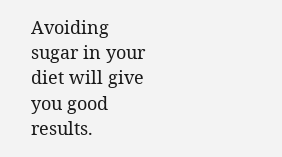Avoiding sugar in your diet will give you good results.